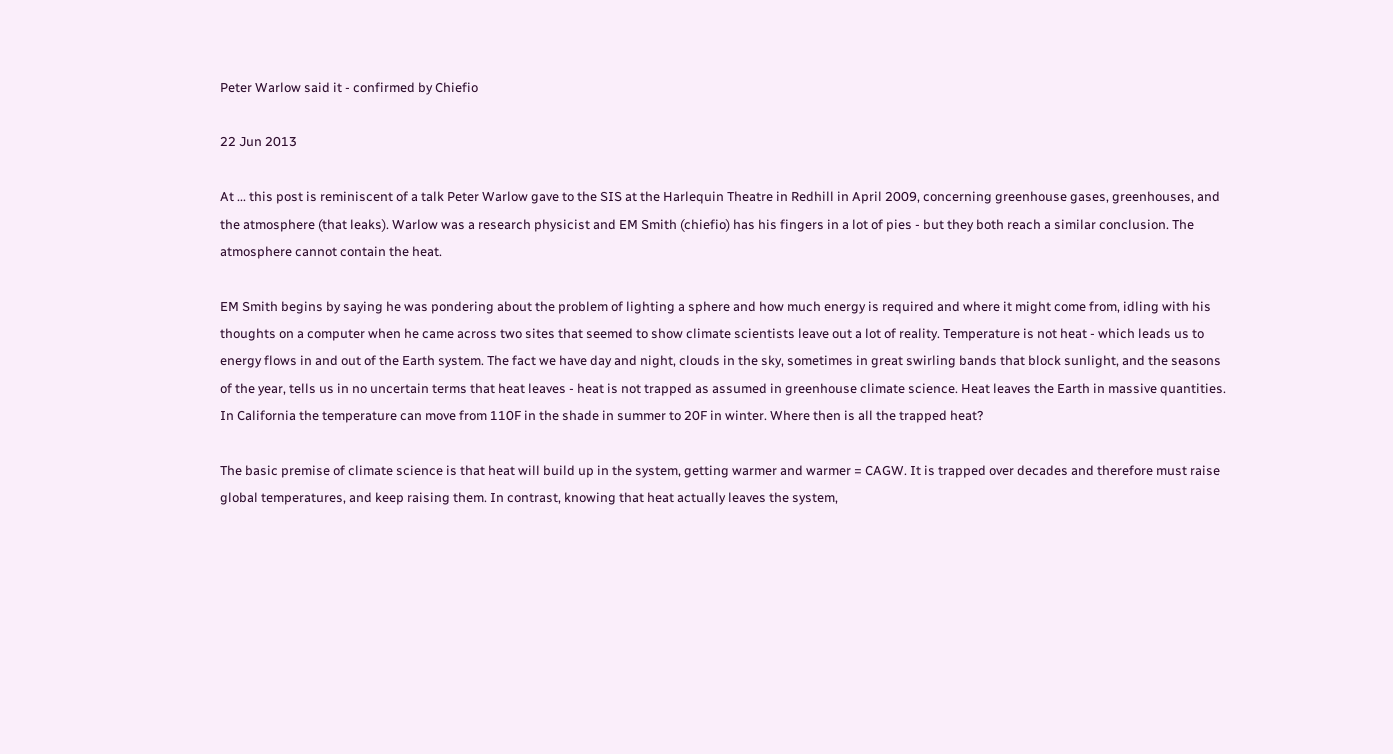Peter Warlow said it - confirmed by Chiefio

22 Jun 2013

At ... this post is reminiscent of a talk Peter Warlow gave to the SIS at the Harlequin Theatre in Redhill in April 2009, concerning greenhouse gases, greenhouses, and the atmosphere (that leaks). Warlow was a research physicist and EM Smith (chiefio) has his fingers in a lot of pies - but they both reach a similar conclusion. The atmosphere cannot contain the heat.

EM Smith begins by saying he was pondering about the problem of lighting a sphere and how much energy is required and where it might come from, idling with his thoughts on a computer when he came across two sites that seemed to show climate scientists leave out a lot of reality. Temperature is not heat - which leads us to energy flows in and out of the Earth system. The fact we have day and night, clouds in the sky, sometimes in great swirling bands that block sunlight, and the seasons of the year, tells us in no uncertain terms that heat leaves - heat is not trapped as assumed in greenhouse climate science. Heat leaves the Earth in massive quantities. In California the temperature can move from 110F in the shade in summer to 20F in winter. Where then is all the trapped heat?

The basic premise of climate science is that heat will build up in the system, getting warmer and warmer = CAGW. It is trapped over decades and therefore must raise global temperatures, and keep raising them. In contrast, knowing that heat actually leaves the system,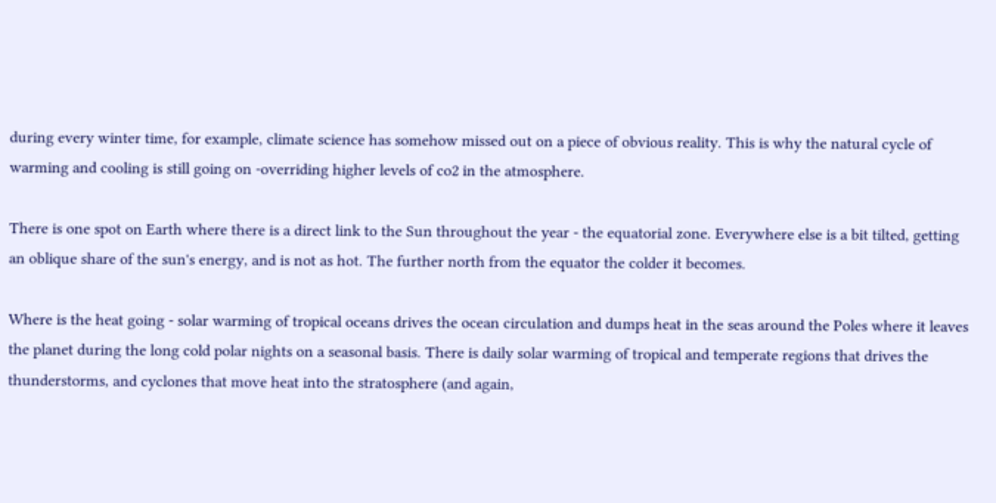during every winter time, for example, climate science has somehow missed out on a piece of obvious reality. This is why the natural cycle of warming and cooling is still going on -overriding higher levels of co2 in the atmosphere.

There is one spot on Earth where there is a direct link to the Sun throughout the year - the equatorial zone. Everywhere else is a bit tilted, getting an oblique share of the sun's energy, and is not as hot. The further north from the equator the colder it becomes.

Where is the heat going - solar warming of tropical oceans drives the ocean circulation and dumps heat in the seas around the Poles where it leaves the planet during the long cold polar nights on a seasonal basis. There is daily solar warming of tropical and temperate regions that drives the thunderstorms, and cyclones that move heat into the stratosphere (and again,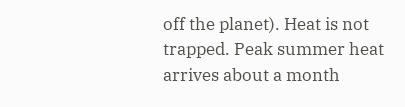off the planet). Heat is not trapped. Peak summer heat arrives about a month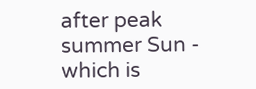after peak summer Sun - which is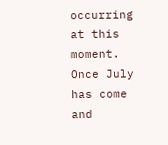occurring at this moment. Once July has come and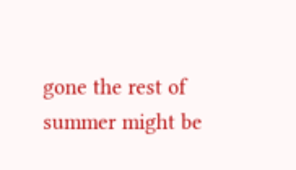gone the rest of summer might be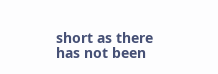short as there has not been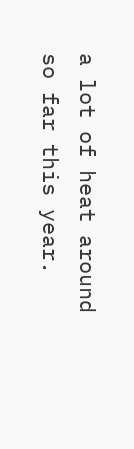a lot of heat around so far this year.